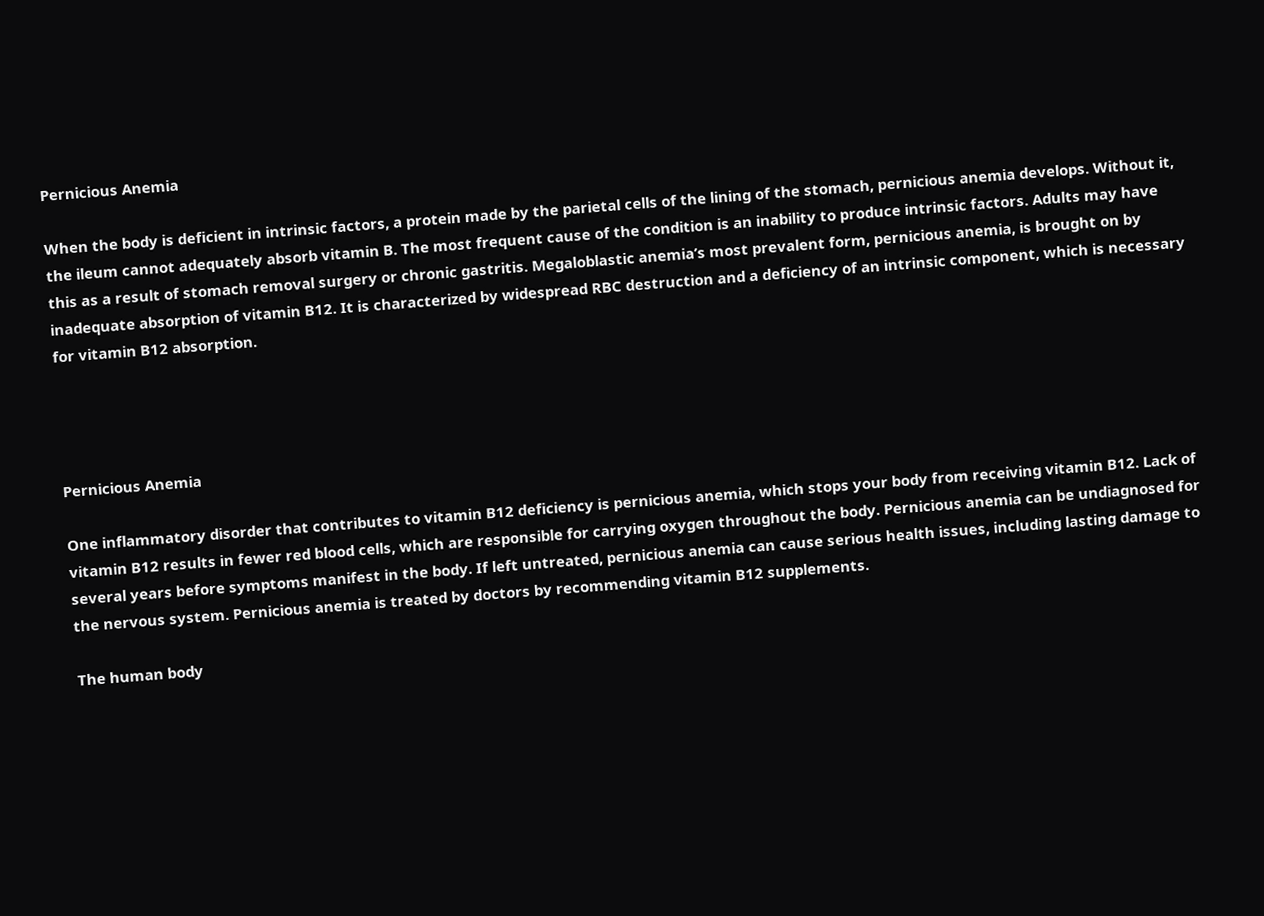Pernicious Anemia

When the body is deficient in intrinsic factors, a protein made by the parietal cells of the lining of the stomach, pernicious anemia develops. Without it, the ileum cannot adequately absorb vitamin B. The most frequent cause of the condition is an inability to produce intrinsic factors. Adults may have this as a result of stomach removal surgery or chronic gastritis. Megaloblastic anemia’s most prevalent form, pernicious anemia, is brought on by inadequate absorption of vitamin B12. It is characterized by widespread RBC destruction and a deficiency of an intrinsic component, which is necessary for vitamin B12 absorption.




Pernicious Anemia

One inflammatory disorder that contributes to vitamin B12 deficiency is pernicious anemia, which stops your body from receiving vitamin B12. Lack of vitamin B12 results in fewer red blood cells, which are responsible for carrying oxygen throughout the body. Pernicious anemia can be undiagnosed for several years before symptoms manifest in the body. If left untreated, pernicious anemia can cause serious health issues, including lasting damage to the nervous system. Pernicious anemia is treated by doctors by recommending vitamin B12 supplements.

The human body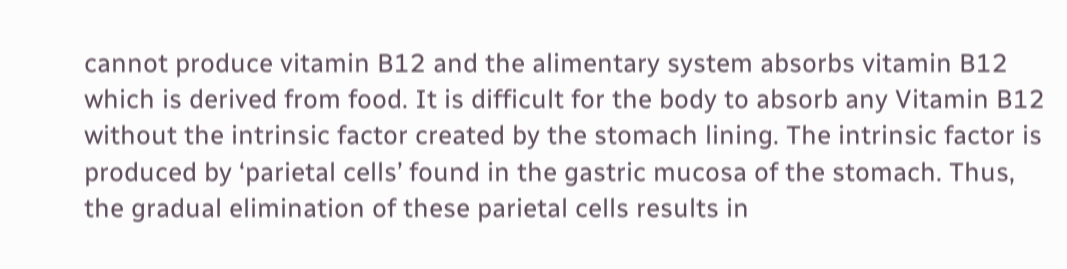cannot produce vitamin B12 and the alimentary system absorbs vitamin B12 which is derived from food. It is difficult for the body to absorb any Vitamin B12 without the intrinsic factor created by the stomach lining. The intrinsic factor is produced by ‘parietal cells’ found in the gastric mucosa of the stomach. Thus, the gradual elimination of these parietal cells results in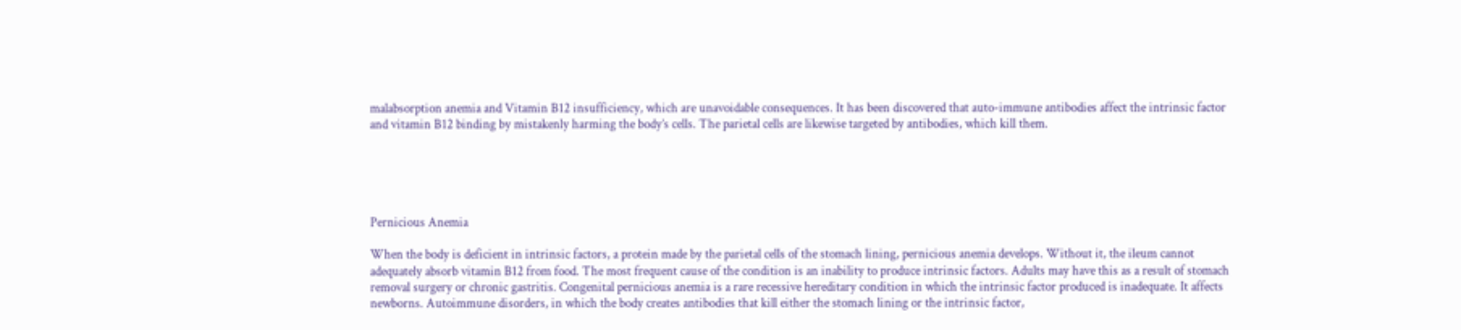malabsorption anemia and Vitamin B12 insufficiency, which are unavoidable consequences. It has been discovered that auto-immune antibodies affect the intrinsic factor and vitamin B12 binding by mistakenly harming the body’s cells. The parietal cells are likewise targeted by antibodies, which kill them.





Pernicious Anemia

When the body is deficient in intrinsic factors, a protein made by the parietal cells of the stomach lining, pernicious anemia develops. Without it, the ileum cannot adequately absorb vitamin B12 from food. The most frequent cause of the condition is an inability to produce intrinsic factors. Adults may have this as a result of stomach removal surgery or chronic gastritis. Congenital pernicious anemia is a rare recessive hereditary condition in which the intrinsic factor produced is inadequate. It affects newborns. Autoimmune disorders, in which the body creates antibodies that kill either the stomach lining or the intrinsic factor,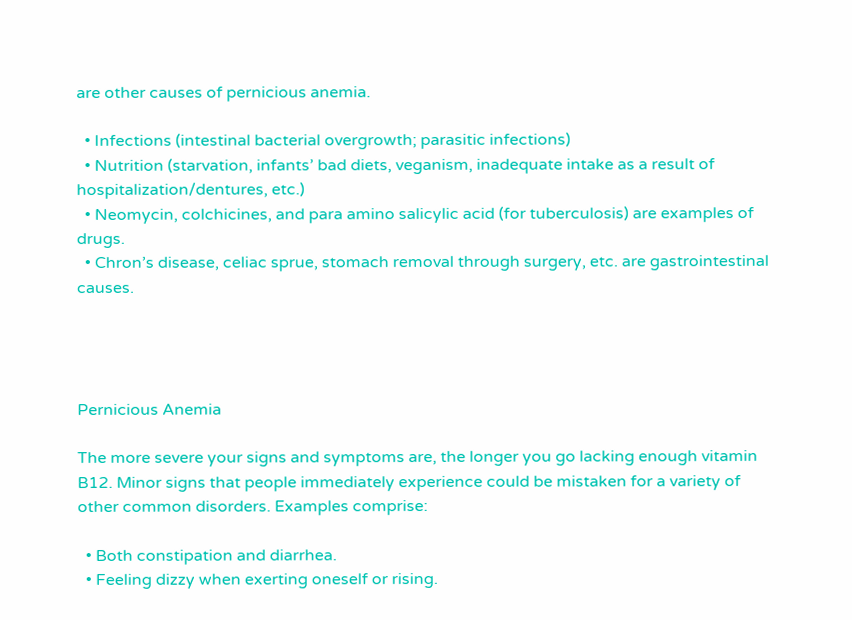are other causes of pernicious anemia.

  • Infections (intestinal bacterial overgrowth; parasitic infections)
  • Nutrition (starvation, infants’ bad diets, veganism, inadequate intake as a result of hospitalization/dentures, etc.)
  • Neomycin, colchicines, and para amino salicylic acid (for tuberculosis) are examples of drugs.
  • Chron’s disease, celiac sprue, stomach removal through surgery, etc. are gastrointestinal causes.




Pernicious Anemia

The more severe your signs and symptoms are, the longer you go lacking enough vitamin B12. Minor signs that people immediately experience could be mistaken for a variety of other common disorders. Examples comprise:

  • Both constipation and diarrhea.
  • Feeling dizzy when exerting oneself or rising.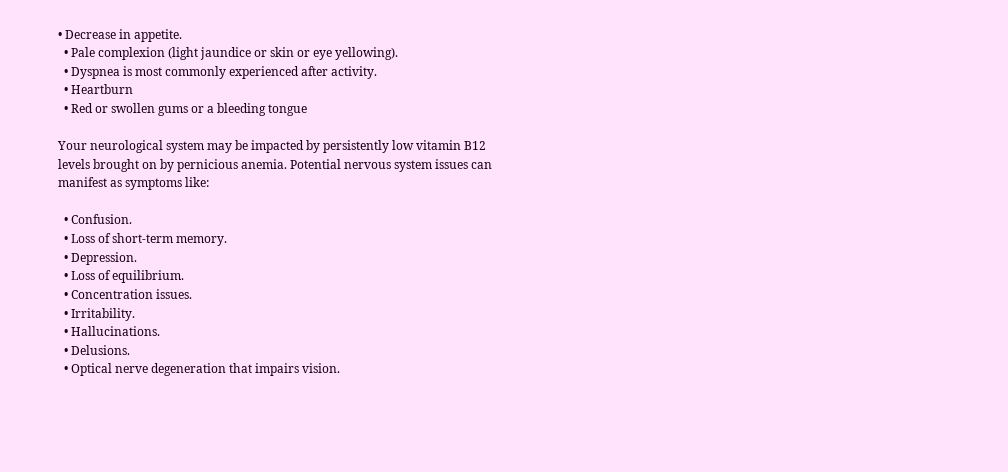• Decrease in appetite.
  • Pale complexion (light jaundice or skin or eye yellowing).
  • Dyspnea is most commonly experienced after activity.
  • Heartburn
  • Red or swollen gums or a bleeding tongue

Your neurological system may be impacted by persistently low vitamin B12 levels brought on by pernicious anemia. Potential nervous system issues can manifest as symptoms like:

  • Confusion.
  • Loss of short-term memory.
  • Depression.
  • Loss of equilibrium.
  • Concentration issues.
  • Irritability.
  • Hallucinations.
  • Delusions.
  • Optical nerve degeneration that impairs vision.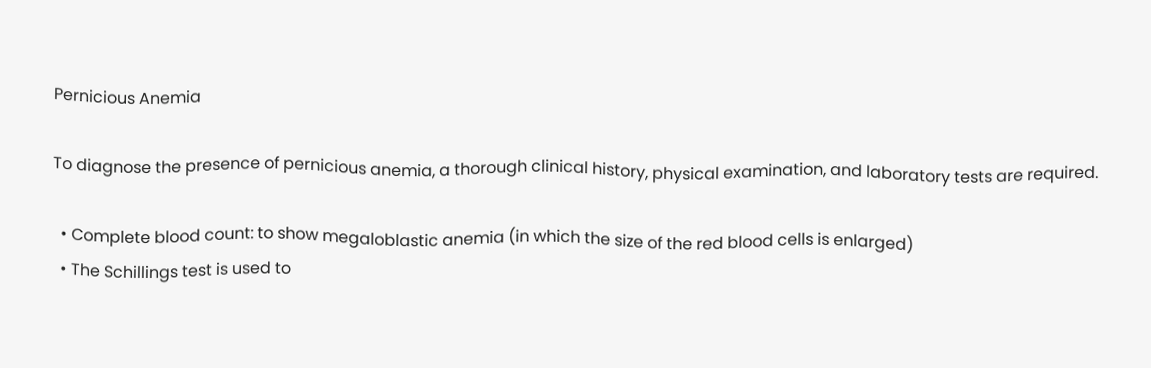Pernicious Anemia

To diagnose the presence of pernicious anemia, a thorough clinical history, physical examination, and laboratory tests are required.

  • Complete blood count: to show megaloblastic anemia (in which the size of the red blood cells is enlarged)
  • The Schillings test is used to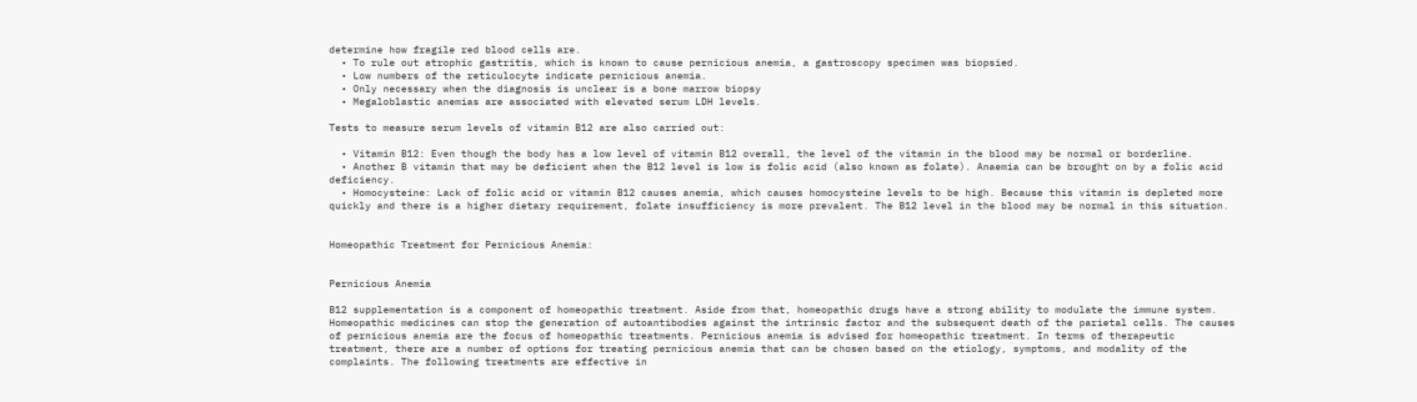determine how fragile red blood cells are.
  • To rule out atrophic gastritis, which is known to cause pernicious anemia, a gastroscopy specimen was biopsied.
  • Low numbers of the reticulocyte indicate pernicious anemia.
  • Only necessary when the diagnosis is unclear is a bone marrow biopsy
  • Megaloblastic anemias are associated with elevated serum LDH levels.

Tests to measure serum levels of vitamin B12 are also carried out:

  • Vitamin B12: Even though the body has a low level of vitamin B12 overall, the level of the vitamin in the blood may be normal or borderline.
  • Another B vitamin that may be deficient when the B12 level is low is folic acid (also known as folate). Anaemia can be brought on by a folic acid deficiency.
  • Homocysteine: Lack of folic acid or vitamin B12 causes anemia, which causes homocysteine levels to be high. Because this vitamin is depleted more quickly and there is a higher dietary requirement, folate insufficiency is more prevalent. The B12 level in the blood may be normal in this situation.


Homeopathic Treatment for Pernicious Anemia:


Pernicious Anemia

B12 supplementation is a component of homeopathic treatment. Aside from that, homeopathic drugs have a strong ability to modulate the immune system. Homeopathic medicines can stop the generation of autoantibodies against the intrinsic factor and the subsequent death of the parietal cells. The causes of pernicious anemia are the focus of homeopathic treatments. Pernicious anemia is advised for homeopathic treatment. In terms of therapeutic treatment, there are a number of options for treating pernicious anemia that can be chosen based on the etiology, symptoms, and modality of the complaints. The following treatments are effective in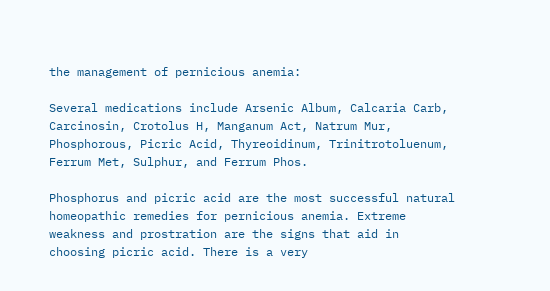the management of pernicious anemia:

Several medications include Arsenic Album, Calcaria Carb, Carcinosin, Crotolus H, Manganum Act, Natrum Mur, Phosphorous, Picric Acid, Thyreoidinum, Trinitrotoluenum, Ferrum Met, Sulphur, and Ferrum Phos.

Phosphorus and picric acid are the most successful natural homeopathic remedies for pernicious anemia. Extreme weakness and prostration are the signs that aid in choosing picric acid. There is a very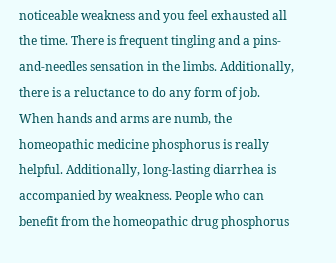noticeable weakness and you feel exhausted all the time. There is frequent tingling and a pins-and-needles sensation in the limbs. Additionally, there is a reluctance to do any form of job. When hands and arms are numb, the homeopathic medicine phosphorus is really helpful. Additionally, long-lasting diarrhea is accompanied by weakness. People who can benefit from the homeopathic drug phosphorus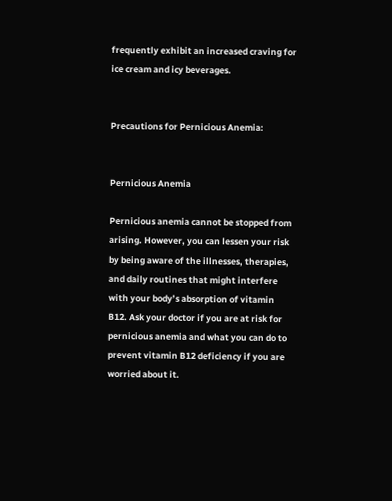frequently exhibit an increased craving for ice cream and icy beverages.


Precautions for Pernicious Anemia:


Pernicious Anemia

Pernicious anemia cannot be stopped from arising. However, you can lessen your risk by being aware of the illnesses, therapies, and daily routines that might interfere with your body’s absorption of vitamin B12. Ask your doctor if you are at risk for pernicious anemia and what you can do to prevent vitamin B12 deficiency if you are worried about it.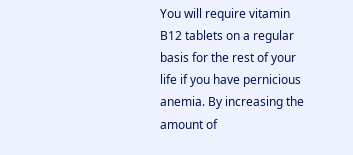You will require vitamin B12 tablets on a regular basis for the rest of your life if you have pernicious anemia. By increasing the amount of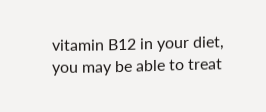vitamin B12 in your diet, you may be able to treat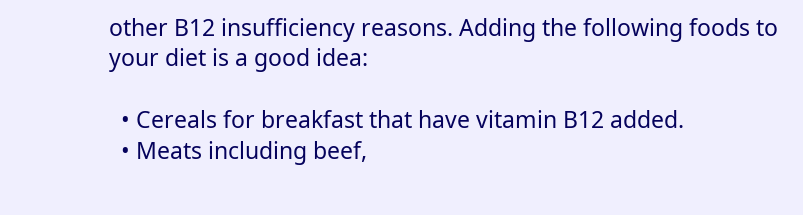other B12 insufficiency reasons. Adding the following foods to your diet is a good idea:

  • Cereals for breakfast that have vitamin B12 added.
  • Meats including beef,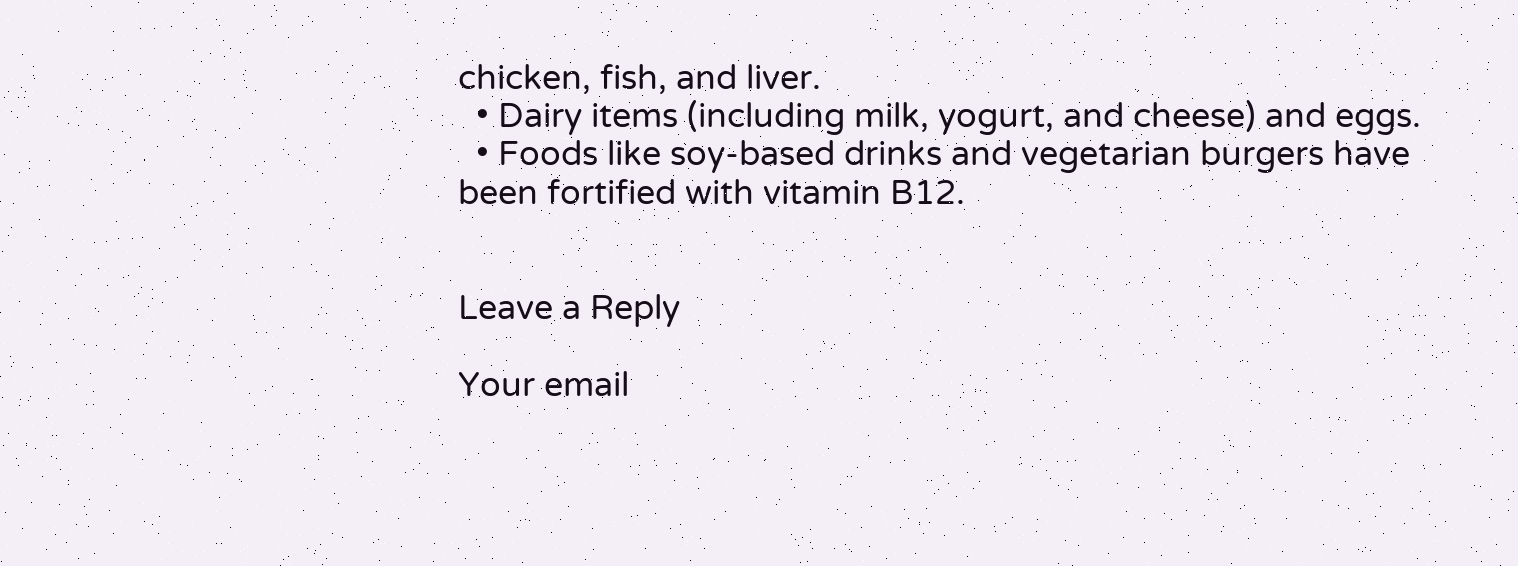chicken, fish, and liver.
  • Dairy items (including milk, yogurt, and cheese) and eggs.
  • Foods like soy-based drinks and vegetarian burgers have been fortified with vitamin B12.


Leave a Reply

Your email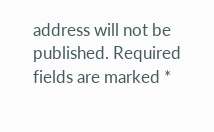address will not be published. Required fields are marked *